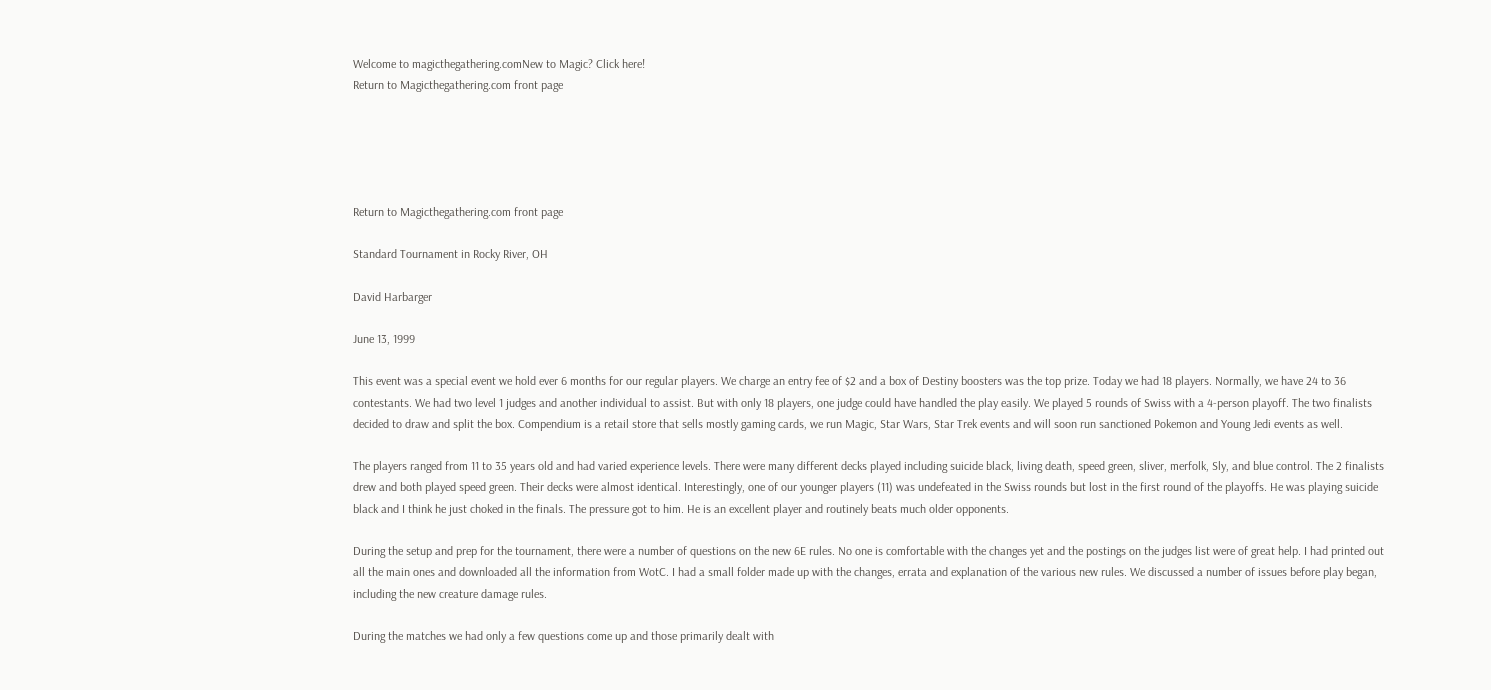Welcome to magicthegathering.comNew to Magic? Click here!
Return to Magicthegathering.com front page





Return to Magicthegathering.com front page

Standard Tournament in Rocky River, OH

David Harbarger

June 13, 1999

This event was a special event we hold ever 6 months for our regular players. We charge an entry fee of $2 and a box of Destiny boosters was the top prize. Today we had 18 players. Normally, we have 24 to 36 contestants. We had two level 1 judges and another individual to assist. But with only 18 players, one judge could have handled the play easily. We played 5 rounds of Swiss with a 4-person playoff. The two finalists decided to draw and split the box. Compendium is a retail store that sells mostly gaming cards, we run Magic, Star Wars, Star Trek events and will soon run sanctioned Pokemon and Young Jedi events as well.

The players ranged from 11 to 35 years old and had varied experience levels. There were many different decks played including suicide black, living death, speed green, sliver, merfolk, Sly, and blue control. The 2 finalists drew and both played speed green. Their decks were almost identical. Interestingly, one of our younger players (11) was undefeated in the Swiss rounds but lost in the first round of the playoffs. He was playing suicide black and I think he just choked in the finals. The pressure got to him. He is an excellent player and routinely beats much older opponents.

During the setup and prep for the tournament, there were a number of questions on the new 6E rules. No one is comfortable with the changes yet and the postings on the judges list were of great help. I had printed out all the main ones and downloaded all the information from WotC. I had a small folder made up with the changes, errata and explanation of the various new rules. We discussed a number of issues before play began, including the new creature damage rules.

During the matches we had only a few questions come up and those primarily dealt with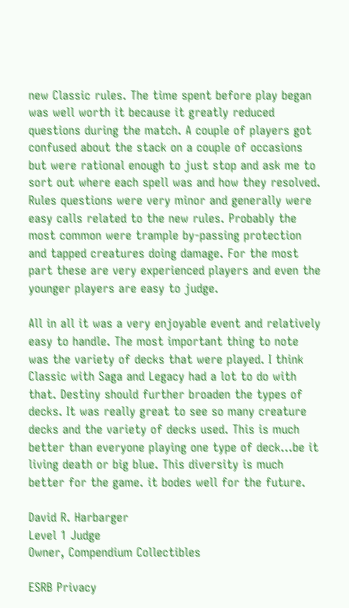new Classic rules. The time spent before play began was well worth it because it greatly reduced questions during the match. A couple of players got confused about the stack on a couple of occasions but were rational enough to just stop and ask me to sort out where each spell was and how they resolved. Rules questions were very minor and generally were easy calls related to the new rules. Probably the most common were trample by-passing protection and tapped creatures doing damage. For the most part these are very experienced players and even the younger players are easy to judge.

All in all it was a very enjoyable event and relatively easy to handle. The most important thing to note was the variety of decks that were played. I think Classic with Saga and Legacy had a lot to do with that. Destiny should further broaden the types of decks. It was really great to see so many creature decks and the variety of decks used. This is much better than everyone playing one type of deck...be it living death or big blue. This diversity is much better for the game. it bodes well for the future.

David R. Harbarger
Level 1 Judge
Owner, Compendium Collectibles

ESRB Privacy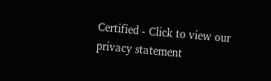Certified - Click to view our privacy statement